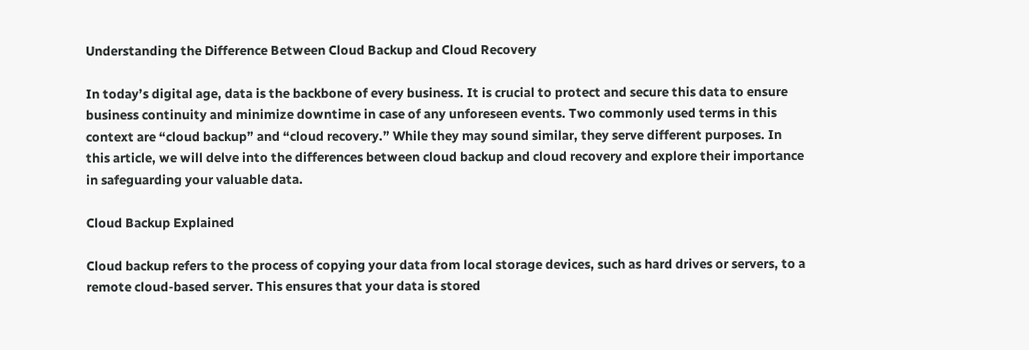Understanding the Difference Between Cloud Backup and Cloud Recovery

In today’s digital age, data is the backbone of every business. It is crucial to protect and secure this data to ensure business continuity and minimize downtime in case of any unforeseen events. Two commonly used terms in this context are “cloud backup” and “cloud recovery.” While they may sound similar, they serve different purposes. In this article, we will delve into the differences between cloud backup and cloud recovery and explore their importance in safeguarding your valuable data.

Cloud Backup Explained

Cloud backup refers to the process of copying your data from local storage devices, such as hard drives or servers, to a remote cloud-based server. This ensures that your data is stored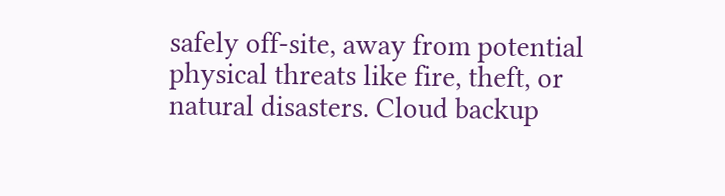safely off-site, away from potential physical threats like fire, theft, or natural disasters. Cloud backup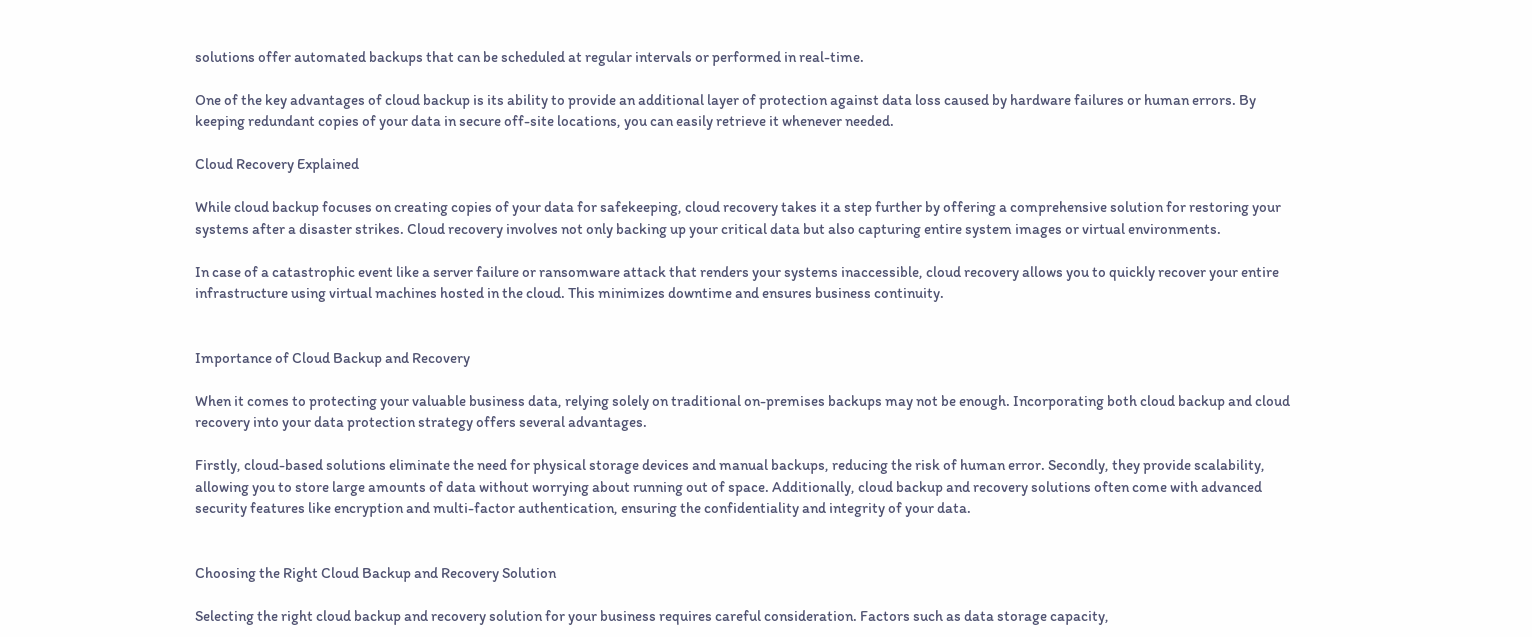solutions offer automated backups that can be scheduled at regular intervals or performed in real-time.

One of the key advantages of cloud backup is its ability to provide an additional layer of protection against data loss caused by hardware failures or human errors. By keeping redundant copies of your data in secure off-site locations, you can easily retrieve it whenever needed.

Cloud Recovery Explained

While cloud backup focuses on creating copies of your data for safekeeping, cloud recovery takes it a step further by offering a comprehensive solution for restoring your systems after a disaster strikes. Cloud recovery involves not only backing up your critical data but also capturing entire system images or virtual environments.

In case of a catastrophic event like a server failure or ransomware attack that renders your systems inaccessible, cloud recovery allows you to quickly recover your entire infrastructure using virtual machines hosted in the cloud. This minimizes downtime and ensures business continuity.


Importance of Cloud Backup and Recovery

When it comes to protecting your valuable business data, relying solely on traditional on-premises backups may not be enough. Incorporating both cloud backup and cloud recovery into your data protection strategy offers several advantages.

Firstly, cloud-based solutions eliminate the need for physical storage devices and manual backups, reducing the risk of human error. Secondly, they provide scalability, allowing you to store large amounts of data without worrying about running out of space. Additionally, cloud backup and recovery solutions often come with advanced security features like encryption and multi-factor authentication, ensuring the confidentiality and integrity of your data.


Choosing the Right Cloud Backup and Recovery Solution

Selecting the right cloud backup and recovery solution for your business requires careful consideration. Factors such as data storage capacity,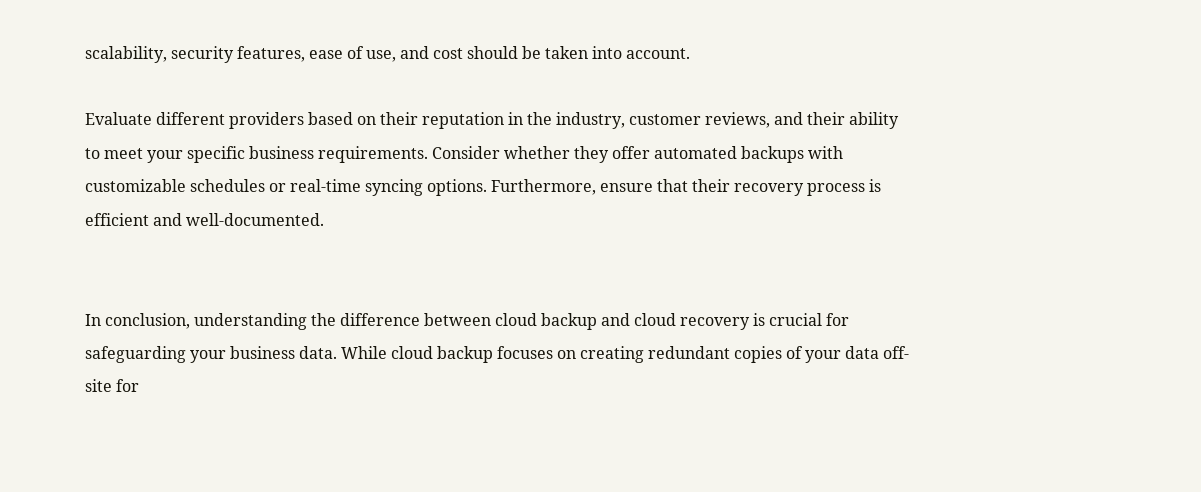scalability, security features, ease of use, and cost should be taken into account.

Evaluate different providers based on their reputation in the industry, customer reviews, and their ability to meet your specific business requirements. Consider whether they offer automated backups with customizable schedules or real-time syncing options. Furthermore, ensure that their recovery process is efficient and well-documented.


In conclusion, understanding the difference between cloud backup and cloud recovery is crucial for safeguarding your business data. While cloud backup focuses on creating redundant copies of your data off-site for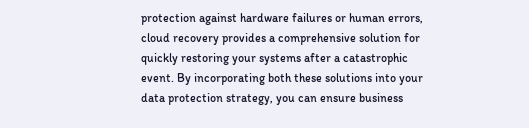protection against hardware failures or human errors, cloud recovery provides a comprehensive solution for quickly restoring your systems after a catastrophic event. By incorporating both these solutions into your data protection strategy, you can ensure business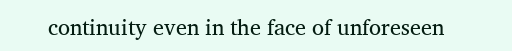continuity even in the face of unforeseen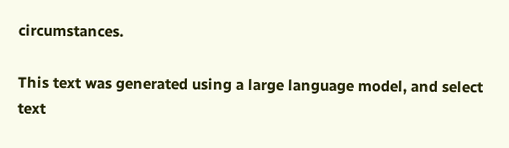circumstances.

This text was generated using a large language model, and select text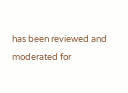has been reviewed and moderated for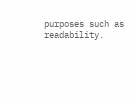purposes such as readability.